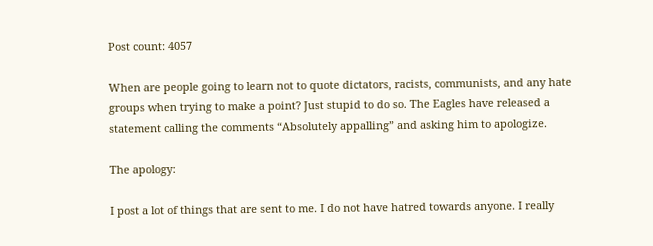Post count: 4057

When are people going to learn not to quote dictators, racists, communists, and any hate groups when trying to make a point? Just stupid to do so. The Eagles have released a statement calling the comments “Absolutely appalling” and asking him to apologize.

The apology:

I post a lot of things that are sent to me. I do not have hatred towards anyone. I really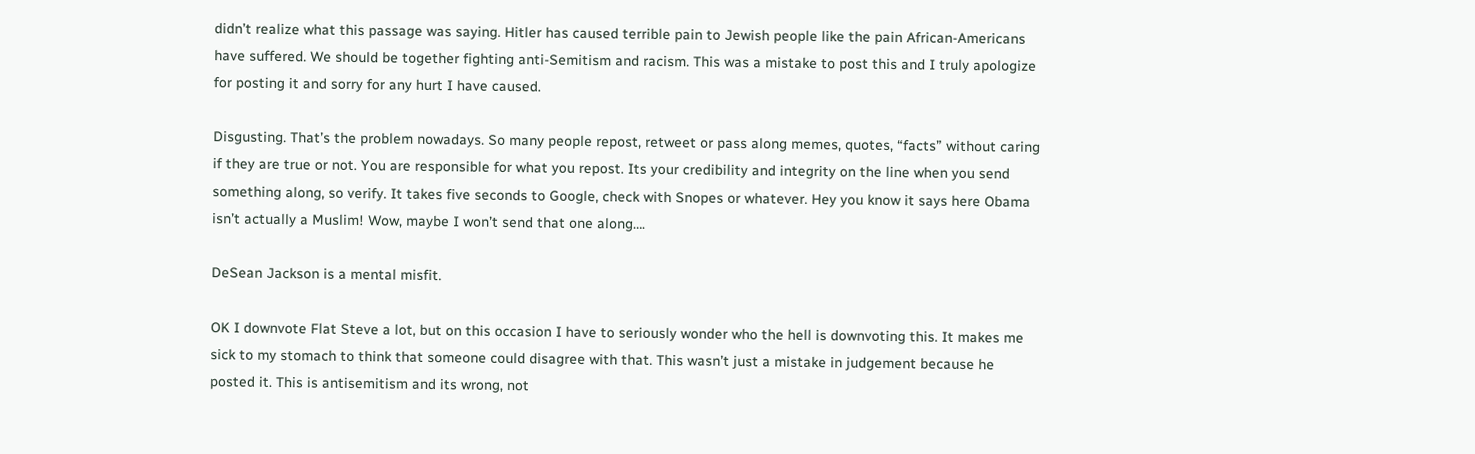didn’t realize what this passage was saying. Hitler has caused terrible pain to Jewish people like the pain African-Americans have suffered. We should be together fighting anti-Semitism and racism. This was a mistake to post this and I truly apologize for posting it and sorry for any hurt I have caused.

Disgusting. That’s the problem nowadays. So many people repost, retweet or pass along memes, quotes, “facts” without caring if they are true or not. You are responsible for what you repost. Its your credibility and integrity on the line when you send something along, so verify. It takes five seconds to Google, check with Snopes or whatever. Hey you know it says here Obama isn’t actually a Muslim! Wow, maybe I won’t send that one along….

DeSean Jackson is a mental misfit.

OK I downvote Flat Steve a lot, but on this occasion I have to seriously wonder who the hell is downvoting this. It makes me sick to my stomach to think that someone could disagree with that. This wasn’t just a mistake in judgement because he posted it. This is antisemitism and its wrong, not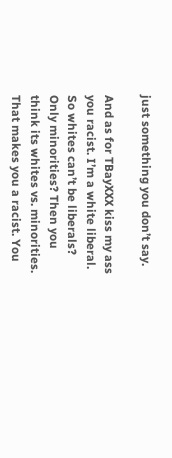just something you don’t say.

And as for TBayXXX kiss my ass you racist. I’m a white liberal. So whites can’t be liberals? Only minorities? Then you think its whites vs. minorities. That makes you a racist. You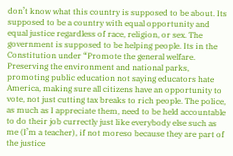don’t know what this country is supposed to be about. Its supposed to be a country with equal opportunity and equal justice regardless of race, religion, or sex. The government is supposed to be helping people. Its in the Constitution under “Promote the general welfare. Preserving the environment and national parks, promoting public education not saying educators hate America, making sure all citizens have an opportunity to vote, not just cutting tax breaks to rich people. The police, as much as I appreciate them, need to be held accountable to do their job currectly just like everybody else such as me (I’m a teacher), if not moreso because they are part of the justice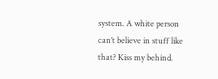system. A white person can’t believe in stuff like that? Kiss my behind.